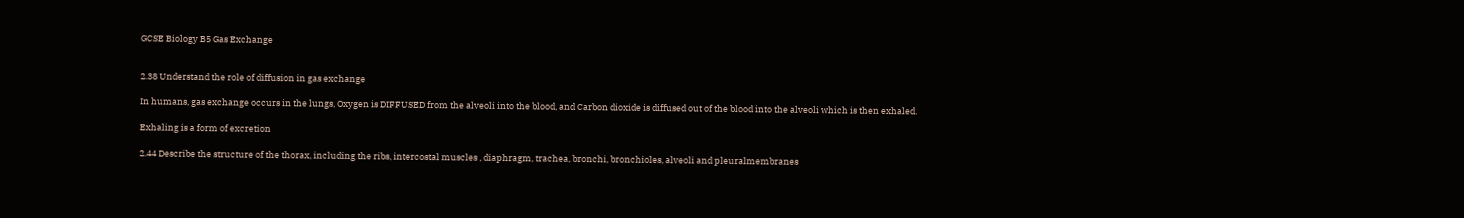GCSE Biology B5 Gas Exchange


2.38 Understand the role of diffusion in gas exchange

In humans, gas exchange occurs in the lungs, Oxygen is DIFFUSED from the alveoli into the blood, and Carbon dioxide is diffused out of the blood into the alveoli which is then exhaled.

Exhaling is a form of excretion

2.44 Describe the structure of the thorax, including the ribs, intercostal muscles , diaphragm, trachea, bronchi, bronchioles, alveoli and pleuralmembranes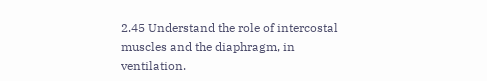2.45 Understand the role of intercostal muscles and the diaphragm, in ventilation.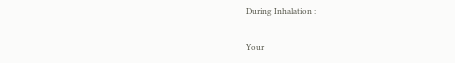During Inhalation :

Your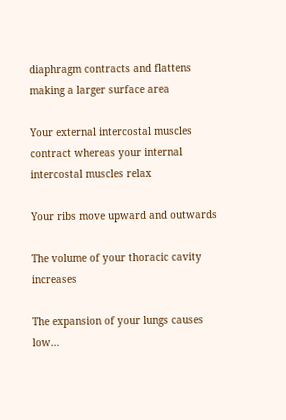diaphragm contracts and flattens making a larger surface area

Your external intercostal muscles contract whereas your internal intercostal muscles relax

Your ribs move upward and outwards

The volume of your thoracic cavity increases

The expansion of your lungs causes low…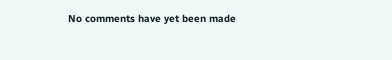No comments have yet been made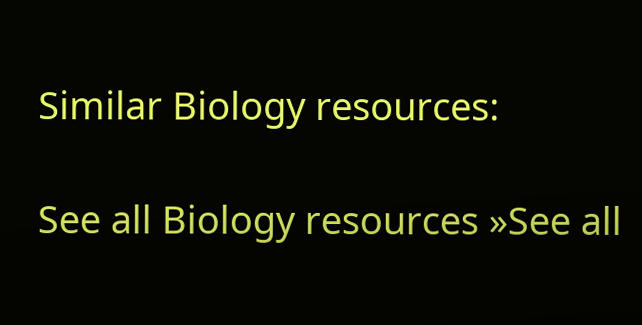Similar Biology resources:

See all Biology resources »See all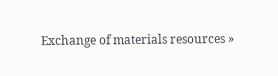Exchange of materials resources »